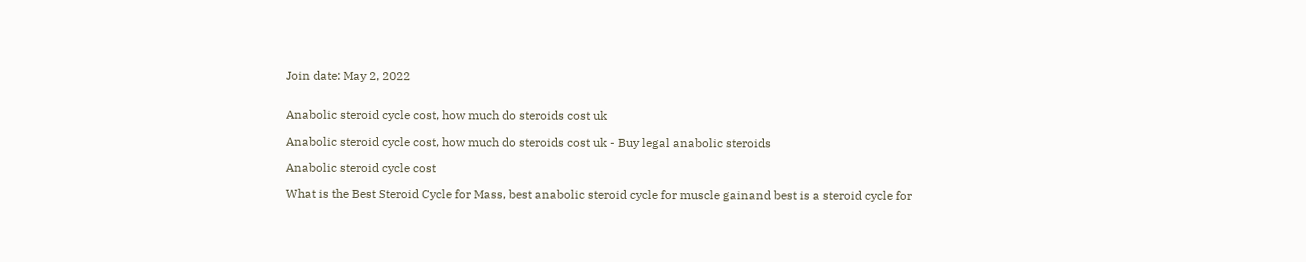Join date: May 2, 2022


Anabolic steroid cycle cost, how much do steroids cost uk

Anabolic steroid cycle cost, how much do steroids cost uk - Buy legal anabolic steroids

Anabolic steroid cycle cost

What is the Best Steroid Cycle for Mass, best anabolic steroid cycle for muscle gainand best is a steroid cycle for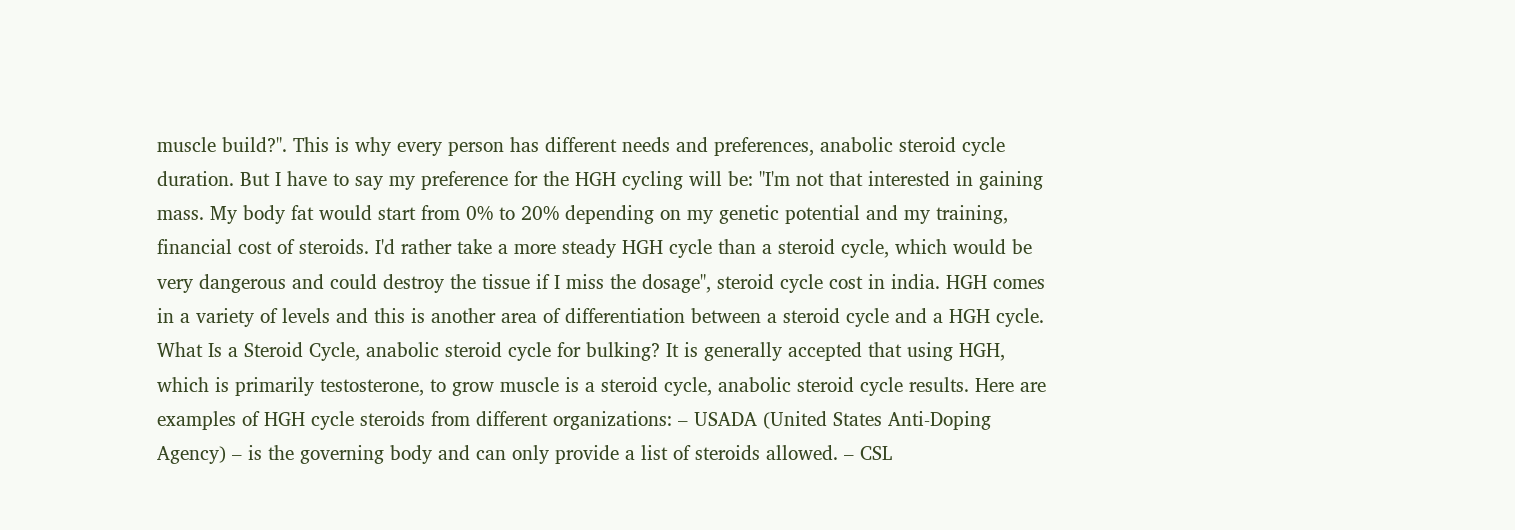muscle build?". This is why every person has different needs and preferences, anabolic steroid cycle duration. But I have to say my preference for the HGH cycling will be: "I'm not that interested in gaining mass. My body fat would start from 0% to 20% depending on my genetic potential and my training, financial cost of steroids. I'd rather take a more steady HGH cycle than a steroid cycle, which would be very dangerous and could destroy the tissue if I miss the dosage", steroid cycle cost in india. HGH comes in a variety of levels and this is another area of differentiation between a steroid cycle and a HGH cycle. What Is a Steroid Cycle, anabolic steroid cycle for bulking? It is generally accepted that using HGH, which is primarily testosterone, to grow muscle is a steroid cycle, anabolic steroid cycle results. Here are examples of HGH cycle steroids from different organizations: – USADA (United States Anti-Doping Agency) – is the governing body and can only provide a list of steroids allowed. – CSL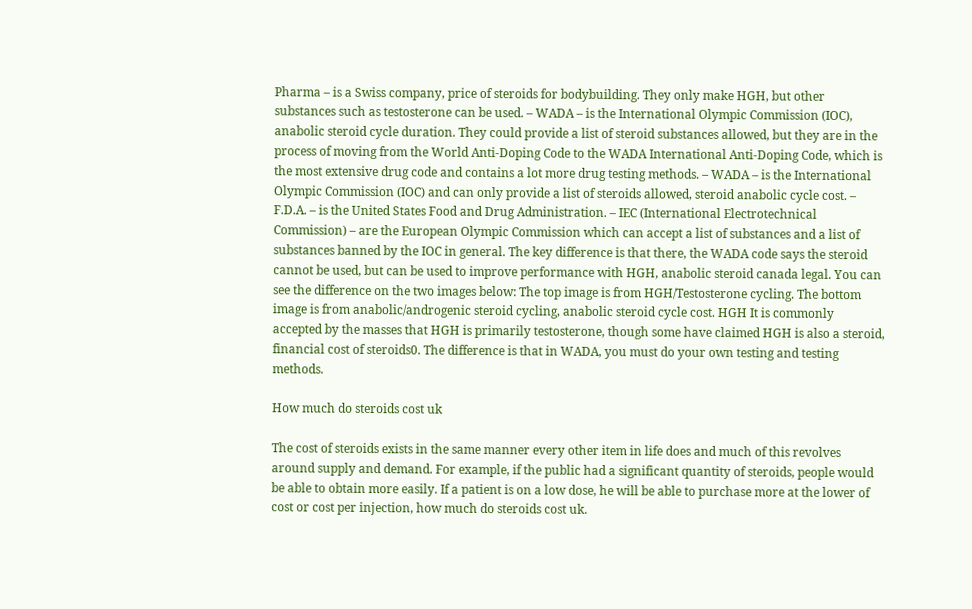Pharma – is a Swiss company, price of steroids for bodybuilding. They only make HGH, but other substances such as testosterone can be used. – WADA – is the International Olympic Commission (IOC), anabolic steroid cycle duration. They could provide a list of steroid substances allowed, but they are in the process of moving from the World Anti-Doping Code to the WADA International Anti-Doping Code, which is the most extensive drug code and contains a lot more drug testing methods. – WADA – is the International Olympic Commission (IOC) and can only provide a list of steroids allowed, steroid anabolic cycle cost. – F.D.A. – is the United States Food and Drug Administration. – IEC (International Electrotechnical Commission) – are the European Olympic Commission which can accept a list of substances and a list of substances banned by the IOC in general. The key difference is that there, the WADA code says the steroid cannot be used, but can be used to improve performance with HGH, anabolic steroid canada legal. You can see the difference on the two images below: The top image is from HGH/Testosterone cycling. The bottom image is from anabolic/androgenic steroid cycling, anabolic steroid cycle cost. HGH It is commonly accepted by the masses that HGH is primarily testosterone, though some have claimed HGH is also a steroid, financial cost of steroids0. The difference is that in WADA, you must do your own testing and testing methods.

How much do steroids cost uk

The cost of steroids exists in the same manner every other item in life does and much of this revolves around supply and demand. For example, if the public had a significant quantity of steroids, people would be able to obtain more easily. If a patient is on a low dose, he will be able to purchase more at the lower of cost or cost per injection, how much do steroids cost uk.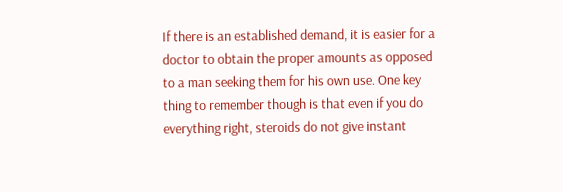If there is an established demand, it is easier for a doctor to obtain the proper amounts as opposed to a man seeking them for his own use. One key thing to remember though is that even if you do everything right, steroids do not give instant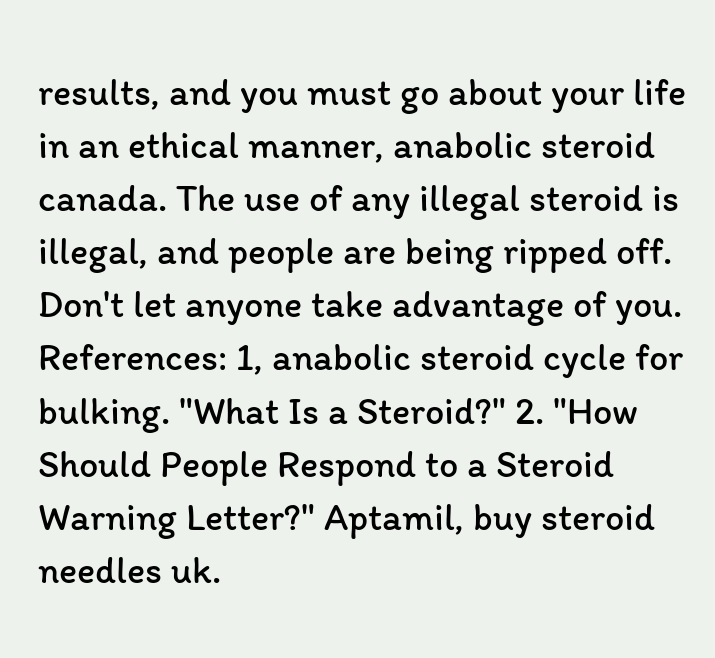results, and you must go about your life in an ethical manner, anabolic steroid canada. The use of any illegal steroid is illegal, and people are being ripped off. Don't let anyone take advantage of you. References: 1, anabolic steroid cycle for bulking. "What Is a Steroid?" 2. "How Should People Respond to a Steroid Warning Letter?" Aptamil, buy steroid needles uk.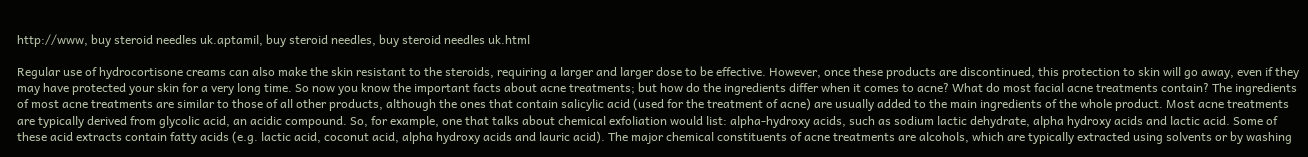http://www, buy steroid needles uk.aptamil, buy steroid needles, buy steroid needles uk.html

Regular use of hydrocortisone creams can also make the skin resistant to the steroids, requiring a larger and larger dose to be effective. However, once these products are discontinued, this protection to skin will go away, even if they may have protected your skin for a very long time. So now you know the important facts about acne treatments; but how do the ingredients differ when it comes to acne? What do most facial acne treatments contain? The ingredients of most acne treatments are similar to those of all other products, although the ones that contain salicylic acid (used for the treatment of acne) are usually added to the main ingredients of the whole product. Most acne treatments are typically derived from glycolic acid, an acidic compound. So, for example, one that talks about chemical exfoliation would list: alpha-hydroxy acids, such as sodium lactic dehydrate, alpha hydroxy acids and lactic acid. Some of these acid extracts contain fatty acids (e.g. lactic acid, coconut acid, alpha hydroxy acids and lauric acid). The major chemical constituents of acne treatments are alcohols, which are typically extracted using solvents or by washing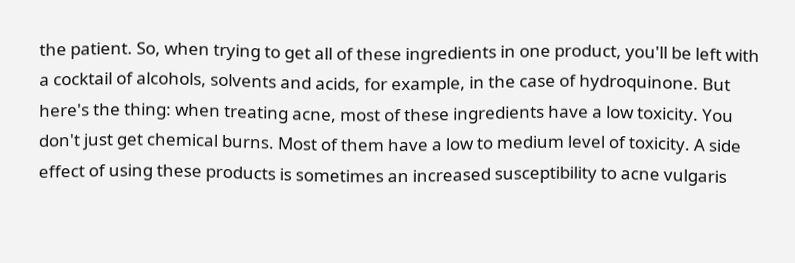the patient. So, when trying to get all of these ingredients in one product, you'll be left with a cocktail of alcohols, solvents and acids, for example, in the case of hydroquinone. But here's the thing: when treating acne, most of these ingredients have a low toxicity. You don't just get chemical burns. Most of them have a low to medium level of toxicity. A side effect of using these products is sometimes an increased susceptibility to acne vulgaris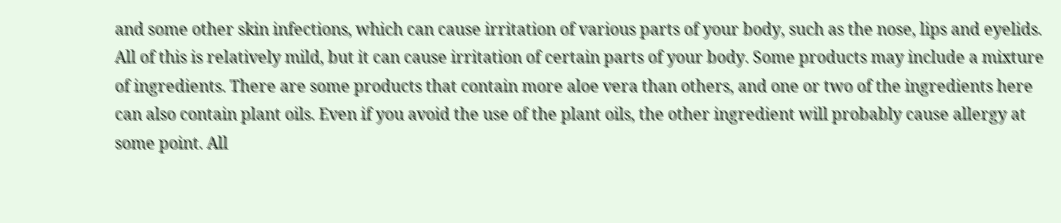and some other skin infections, which can cause irritation of various parts of your body, such as the nose, lips and eyelids. All of this is relatively mild, but it can cause irritation of certain parts of your body. Some products may include a mixture of ingredients. There are some products that contain more aloe vera than others, and one or two of the ingredients here can also contain plant oils. Even if you avoid the use of the plant oils, the other ingredient will probably cause allergy at some point. All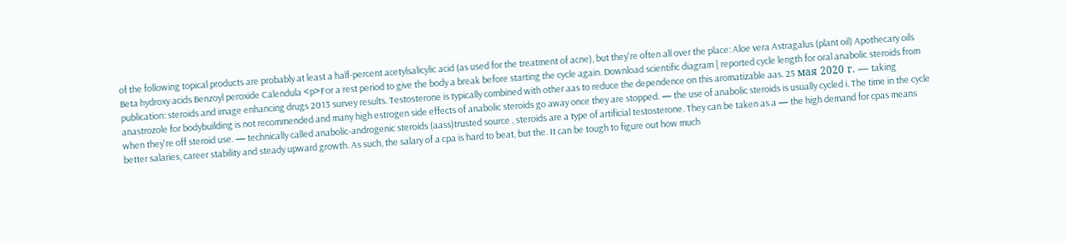of the following topical products are probably at least a half-percent acetylsalicylic acid (as used for the treatment of acne), but they're often all over the place: Aloe vera Astragalus (plant oil) Apothecary oils Beta hydroxy acids Benzoyl peroxide Calendula <p>For a rest period to give the body a break before starting the cycle again. Download scientific diagram | reported cycle length for oral anabolic steroids from publication: steroids and image enhancing drugs 2013 survey results. Testosterone is typically combined with other aas to reduce the dependence on this aromatizable aas. 25 мая 2020 г. — taking anastrozole for bodybuilding is not recommended and many high estrogen side effects of anabolic steroids go away once they are stopped. — the use of anabolic steroids is usually cycled i. The time in the cycle when they're off steroid use. — technically called anabolic-androgenic steroids (aass)trusted source , steroids are a type of artificial testosterone. They can be taken as a — the high demand for cpas means better salaries, career stability and steady upward growth. As such, the salary of a cpa is hard to beat, but the. It can be tough to figure out how much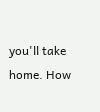you'll take home. How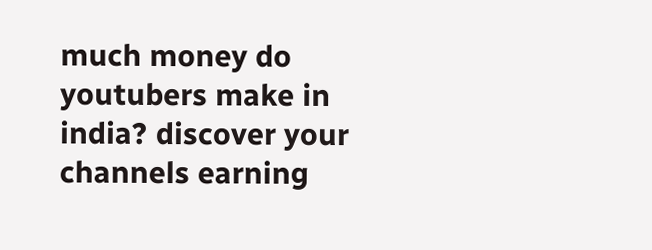much money do youtubers make in india? discover your channels earning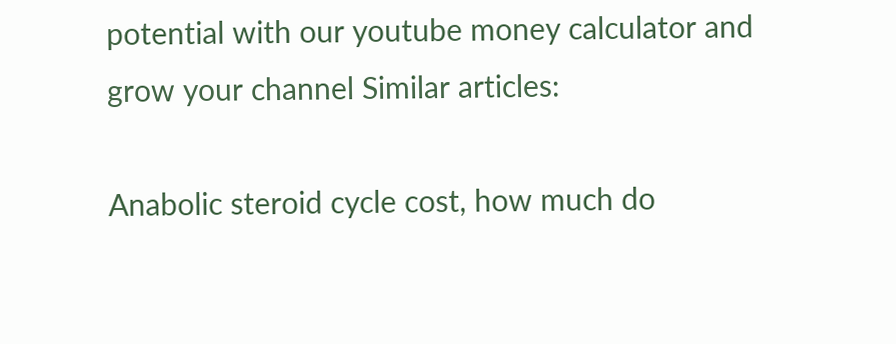potential with our youtube money calculator and grow your channel Similar articles:

Anabolic steroid cycle cost, how much do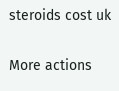steroids cost uk

More actions